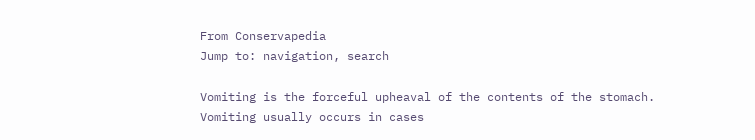From Conservapedia
Jump to: navigation, search

Vomiting is the forceful upheaval of the contents of the stomach. Vomiting usually occurs in cases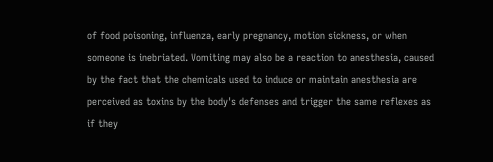of food poisoning, influenza, early pregnancy, motion sickness, or when someone is inebriated. Vomiting may also be a reaction to anesthesia, caused by the fact that the chemicals used to induce or maintain anesthesia are perceived as toxins by the body's defenses and trigger the same reflexes as if they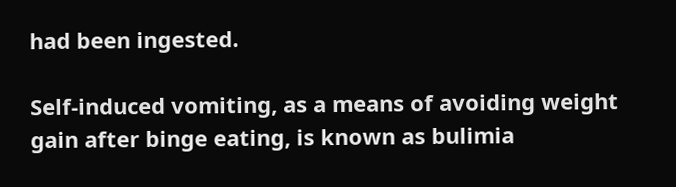had been ingested.

Self-induced vomiting, as a means of avoiding weight gain after binge eating, is known as bulimia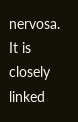nervosa. It is closely linked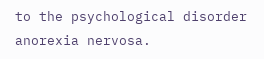to the psychological disorder anorexia nervosa.